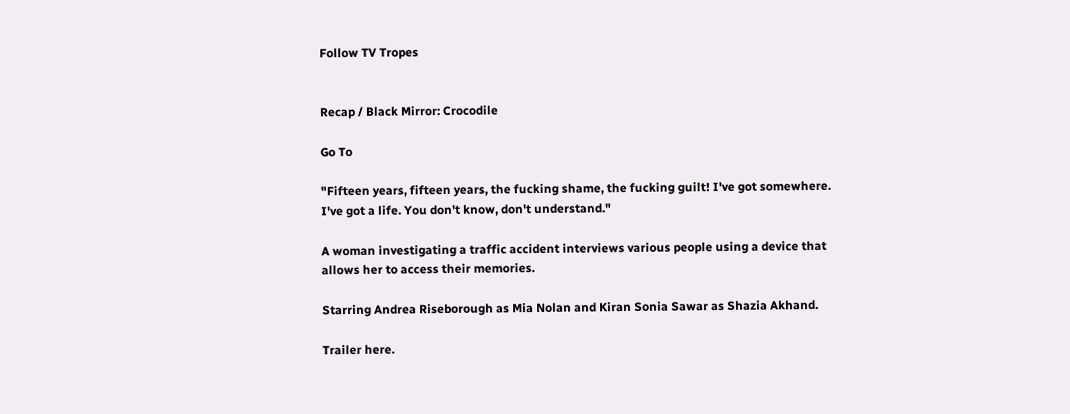Follow TV Tropes


Recap / Black Mirror: Crocodile

Go To

"Fifteen years, fifteen years, the fucking shame, the fucking guilt! I've got somewhere. I've got a life. You don't know, don't understand."

A woman investigating a traffic accident interviews various people using a device that allows her to access their memories.

Starring Andrea Riseborough as Mia Nolan and Kiran Sonia Sawar as Shazia Akhand.

Trailer here.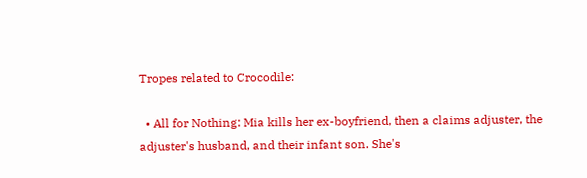Tropes related to Crocodile:

  • All for Nothing: Mia kills her ex-boyfriend, then a claims adjuster, the adjuster's husband, and their infant son. She's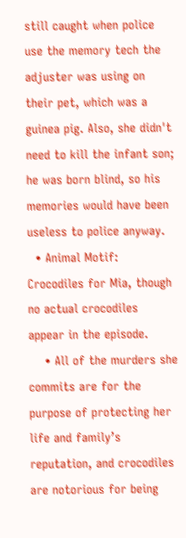still caught when police use the memory tech the adjuster was using on their pet, which was a guinea pig. Also, she didn't need to kill the infant son; he was born blind, so his memories would have been useless to police anyway.
  • Animal Motif: Crocodiles for Mia, though no actual crocodiles appear in the episode.
    • All of the murders she commits are for the purpose of protecting her life and family’s reputation, and crocodiles are notorious for being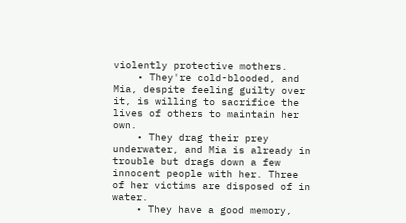violently protective mothers.
    • They're cold-blooded, and Mia, despite feeling guilty over it, is willing to sacrifice the lives of others to maintain her own.
    • They drag their prey underwater, and Mia is already in trouble but drags down a few innocent people with her. Three of her victims are disposed of in water.
    • They have a good memory,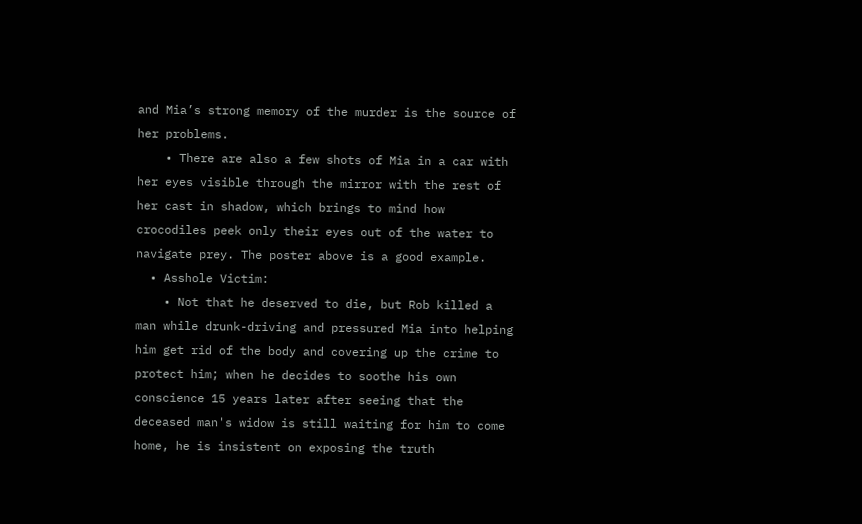and Mia’s strong memory of the murder is the source of her problems.
    • There are also a few shots of Mia in a car with her eyes visible through the mirror with the rest of her cast in shadow, which brings to mind how crocodiles peek only their eyes out of the water to navigate prey. The poster above is a good example.
  • Asshole Victim:
    • Not that he deserved to die, but Rob killed a man while drunk-driving and pressured Mia into helping him get rid of the body and covering up the crime to protect him; when he decides to soothe his own conscience 15 years later after seeing that the deceased man's widow is still waiting for him to come home, he is insistent on exposing the truth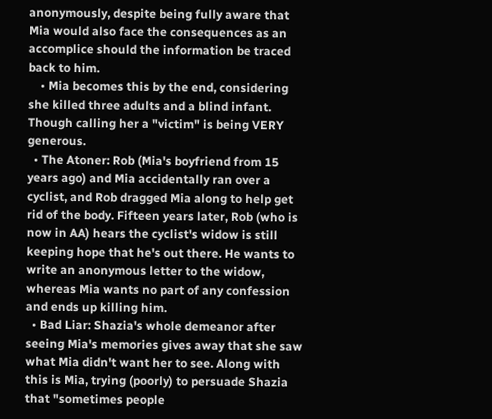anonymously, despite being fully aware that Mia would also face the consequences as an accomplice should the information be traced back to him.
    • Mia becomes this by the end, considering she killed three adults and a blind infant. Though calling her a "victim" is being VERY generous.
  • The Atoner: Rob (Mia's boyfriend from 15 years ago) and Mia accidentally ran over a cyclist, and Rob dragged Mia along to help get rid of the body. Fifteen years later, Rob (who is now in AA) hears the cyclist's widow is still keeping hope that he's out there. He wants to write an anonymous letter to the widow, whereas Mia wants no part of any confession and ends up killing him.
  • Bad Liar: Shazia's whole demeanor after seeing Mia's memories gives away that she saw what Mia didn't want her to see. Along with this is Mia, trying (poorly) to persuade Shazia that "sometimes people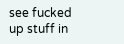see fucked up stuff in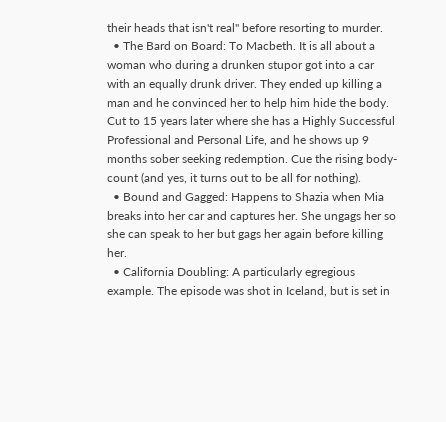their heads that isn't real" before resorting to murder.
  • The Bard on Board: To Macbeth. It is all about a woman who during a drunken stupor got into a car with an equally drunk driver. They ended up killing a man and he convinced her to help him hide the body. Cut to 15 years later where she has a Highly Successful Professional and Personal Life, and he shows up 9 months sober seeking redemption. Cue the rising body-count (and yes, it turns out to be all for nothing).
  • Bound and Gagged: Happens to Shazia when Mia breaks into her car and captures her. She ungags her so she can speak to her but gags her again before killing her.
  • California Doubling: A particularly egregious example. The episode was shot in Iceland, but is set in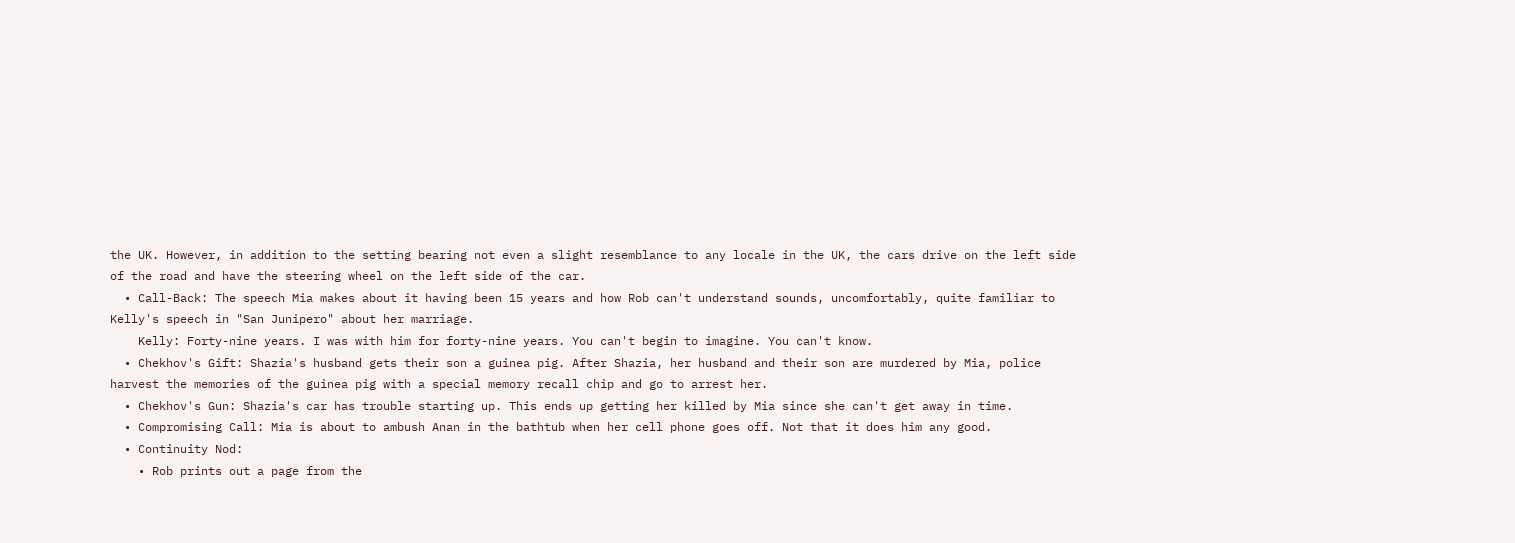the UK. However, in addition to the setting bearing not even a slight resemblance to any locale in the UK, the cars drive on the left side of the road and have the steering wheel on the left side of the car.
  • Call-Back: The speech Mia makes about it having been 15 years and how Rob can't understand sounds, uncomfortably, quite familiar to Kelly's speech in "San Junipero" about her marriage.
    Kelly: Forty-nine years. I was with him for forty-nine years. You can't begin to imagine. You can't know.
  • Chekhov's Gift: Shazia's husband gets their son a guinea pig. After Shazia, her husband and their son are murdered by Mia, police harvest the memories of the guinea pig with a special memory recall chip and go to arrest her.
  • Chekhov's Gun: Shazia's car has trouble starting up. This ends up getting her killed by Mia since she can't get away in time.
  • Compromising Call: Mia is about to ambush Anan in the bathtub when her cell phone goes off. Not that it does him any good.
  • Continuity Nod:
    • Rob prints out a page from the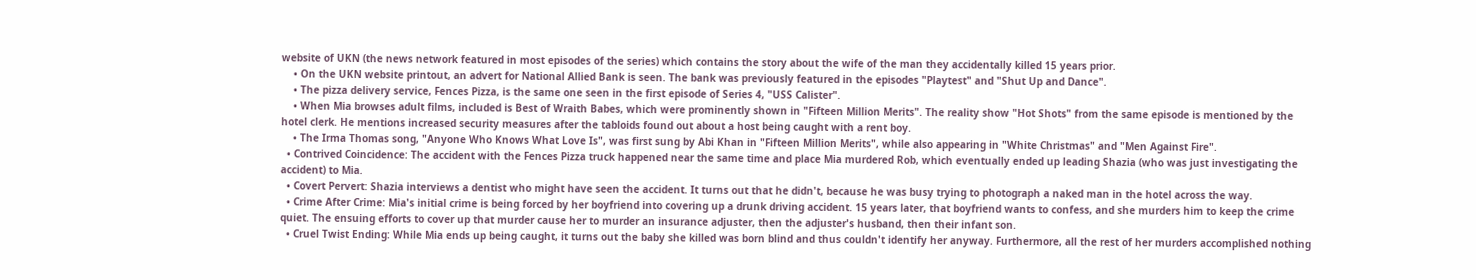website of UKN (the news network featured in most episodes of the series) which contains the story about the wife of the man they accidentally killed 15 years prior.
    • On the UKN website printout, an advert for National Allied Bank is seen. The bank was previously featured in the episodes "Playtest" and "Shut Up and Dance".
    • The pizza delivery service, Fences Pizza, is the same one seen in the first episode of Series 4, "USS Calister".
    • When Mia browses adult films, included is Best of Wraith Babes, which were prominently shown in "Fifteen Million Merits". The reality show "Hot Shots" from the same episode is mentioned by the hotel clerk. He mentions increased security measures after the tabloids found out about a host being caught with a rent boy.
    • The Irma Thomas song, "Anyone Who Knows What Love Is", was first sung by Abi Khan in "Fifteen Million Merits", while also appearing in "White Christmas" and "Men Against Fire".
  • Contrived Coincidence: The accident with the Fences Pizza truck happened near the same time and place Mia murdered Rob, which eventually ended up leading Shazia (who was just investigating the accident) to Mia.
  • Covert Pervert: Shazia interviews a dentist who might have seen the accident. It turns out that he didn't, because he was busy trying to photograph a naked man in the hotel across the way.
  • Crime After Crime: Mia's initial crime is being forced by her boyfriend into covering up a drunk driving accident. 15 years later, that boyfriend wants to confess, and she murders him to keep the crime quiet. The ensuing efforts to cover up that murder cause her to murder an insurance adjuster, then the adjuster's husband, then their infant son.
  • Cruel Twist Ending: While Mia ends up being caught, it turns out the baby she killed was born blind and thus couldn't identify her anyway. Furthermore, all the rest of her murders accomplished nothing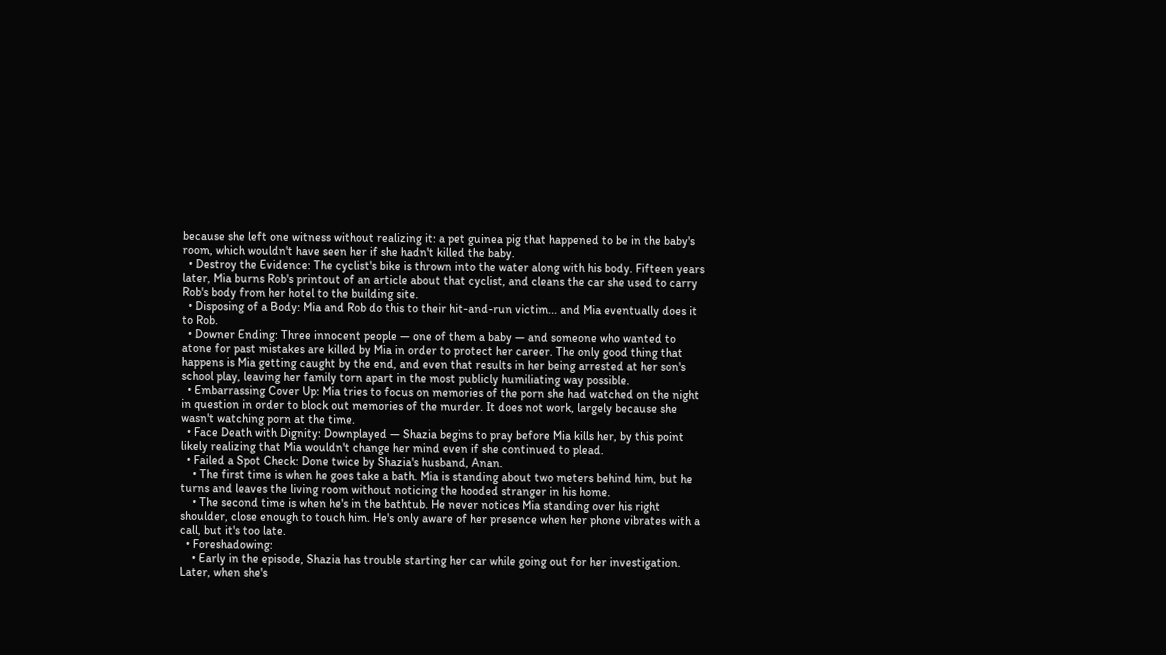because she left one witness without realizing it: a pet guinea pig that happened to be in the baby's room, which wouldn't have seen her if she hadn't killed the baby.
  • Destroy the Evidence: The cyclist's bike is thrown into the water along with his body. Fifteen years later, Mia burns Rob's printout of an article about that cyclist, and cleans the car she used to carry Rob's body from her hotel to the building site.
  • Disposing of a Body: Mia and Rob do this to their hit-and-run victim... and Mia eventually does it to Rob.
  • Downer Ending: Three innocent people — one of them a baby — and someone who wanted to atone for past mistakes are killed by Mia in order to protect her career. The only good thing that happens is Mia getting caught by the end, and even that results in her being arrested at her son's school play, leaving her family torn apart in the most publicly humiliating way possible.
  • Embarrassing Cover Up: Mia tries to focus on memories of the porn she had watched on the night in question in order to block out memories of the murder. It does not work, largely because she wasn't watching porn at the time.
  • Face Death with Dignity: Downplayed — Shazia begins to pray before Mia kills her, by this point likely realizing that Mia wouldn't change her mind even if she continued to plead.
  • Failed a Spot Check: Done twice by Shazia's husband, Anan.
    • The first time is when he goes take a bath. Mia is standing about two meters behind him, but he turns and leaves the living room without noticing the hooded stranger in his home.
    • The second time is when he's in the bathtub. He never notices Mia standing over his right shoulder, close enough to touch him. He's only aware of her presence when her phone vibrates with a call, but it's too late.
  • Foreshadowing:
    • Early in the episode, Shazia has trouble starting her car while going out for her investigation. Later, when she's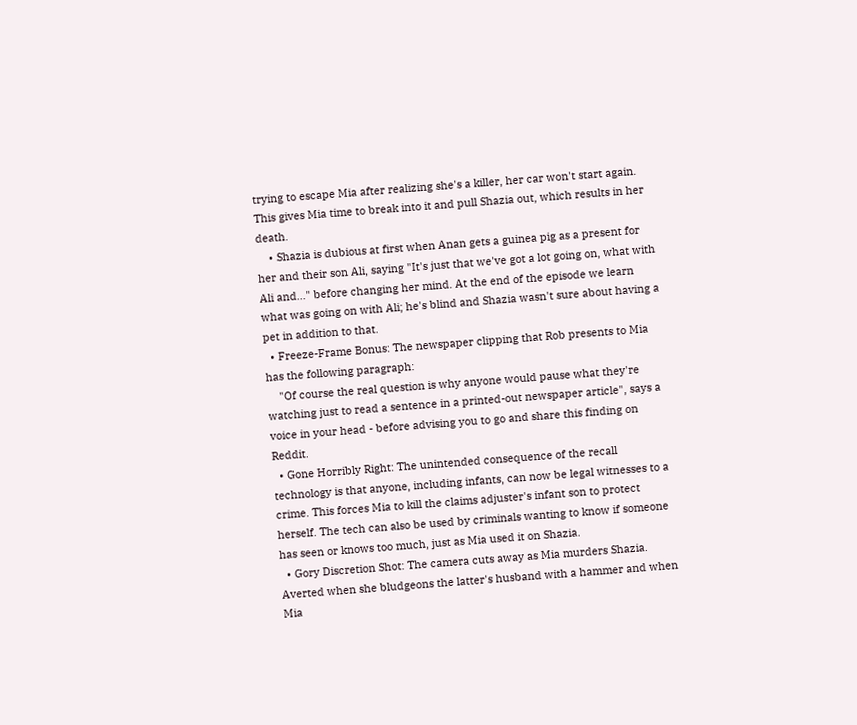trying to escape Mia after realizing she's a killer, her car won't start again. This gives Mia time to break into it and pull Shazia out, which results in her death.
    • Shazia is dubious at first when Anan gets a guinea pig as a present for her and their son Ali, saying "It's just that we've got a lot going on, what with Ali and..." before changing her mind. At the end of the episode we learn what was going on with Ali; he's blind and Shazia wasn't sure about having a pet in addition to that.
  • Freeze-Frame Bonus: The newspaper clipping that Rob presents to Mia has the following paragraph:
    "Of course the real question is why anyone would pause what they're watching just to read a sentence in a printed-out newspaper article", says a voice in your head - before advising you to go and share this finding on Reddit.
  • Gone Horribly Right: The unintended consequence of the recall technology is that anyone, including infants, can now be legal witnesses to a crime. This forces Mia to kill the claims adjuster's infant son to protect herself. The tech can also be used by criminals wanting to know if someone has seen or knows too much, just as Mia used it on Shazia.
  • Gory Discretion Shot: The camera cuts away as Mia murders Shazia. Averted when she bludgeons the latter's husband with a hammer and when Mia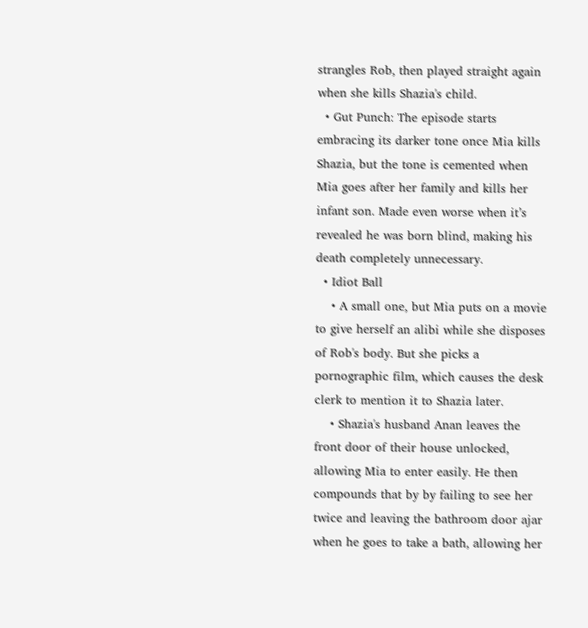strangles Rob, then played straight again when she kills Shazia's child.
  • Gut Punch: The episode starts embracing its darker tone once Mia kills Shazia, but the tone is cemented when Mia goes after her family and kills her infant son. Made even worse when it’s revealed he was born blind, making his death completely unnecessary.
  • Idiot Ball
    • A small one, but Mia puts on a movie to give herself an alibi while she disposes of Rob's body. But she picks a pornographic film, which causes the desk clerk to mention it to Shazia later.
    • Shazia's husband Anan leaves the front door of their house unlocked, allowing Mia to enter easily. He then compounds that by by failing to see her twice and leaving the bathroom door ajar when he goes to take a bath, allowing her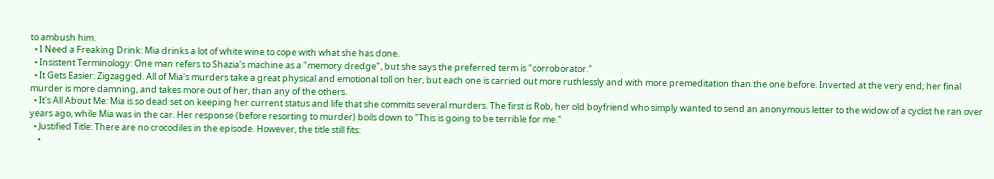to ambush him.
  • I Need a Freaking Drink: Mia drinks a lot of white wine to cope with what she has done.
  • Insistent Terminology: One man refers to Shazia's machine as a "memory dredge", but she says the preferred term is "corroborator."
  • It Gets Easier: Zigzagged. All of Mia's murders take a great physical and emotional toll on her, but each one is carried out more ruthlessly and with more premeditation than the one before. Inverted at the very end; her final murder is more damning, and takes more out of her, than any of the others.
  • It's All About Me: Mia is so dead set on keeping her current status and life that she commits several murders. The first is Rob, her old boyfriend who simply wanted to send an anonymous letter to the widow of a cyclist he ran over years ago, while Mia was in the car. Her response (before resorting to murder) boils down to "This is going to be terrible for me."
  • Justified Title: There are no crocodiles in the episode. However, the title still fits:
    •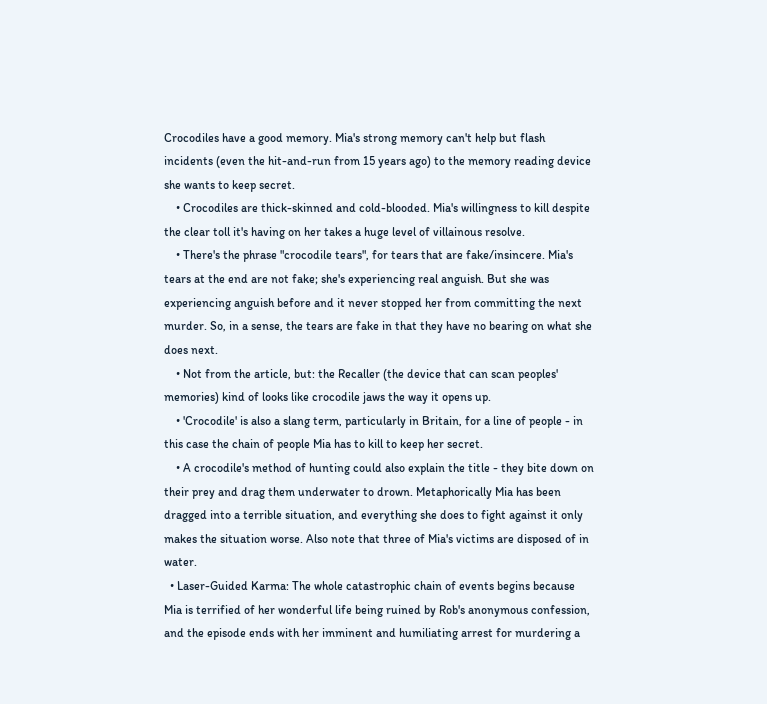Crocodiles have a good memory. Mia's strong memory can't help but flash incidents (even the hit-and-run from 15 years ago) to the memory reading device she wants to keep secret.
    • Crocodiles are thick-skinned and cold-blooded. Mia's willingness to kill despite the clear toll it's having on her takes a huge level of villainous resolve.
    • There's the phrase "crocodile tears", for tears that are fake/insincere. Mia's tears at the end are not fake; she's experiencing real anguish. But she was experiencing anguish before and it never stopped her from committing the next murder. So, in a sense, the tears are fake in that they have no bearing on what she does next.
    • Not from the article, but: the Recaller (the device that can scan peoples' memories) kind of looks like crocodile jaws the way it opens up.
    • 'Crocodile' is also a slang term, particularly in Britain, for a line of people - in this case the chain of people Mia has to kill to keep her secret.
    • A crocodile's method of hunting could also explain the title - they bite down on their prey and drag them underwater to drown. Metaphorically Mia has been dragged into a terrible situation, and everything she does to fight against it only makes the situation worse. Also note that three of Mia's victims are disposed of in water.
  • Laser-Guided Karma: The whole catastrophic chain of events begins because Mia is terrified of her wonderful life being ruined by Rob's anonymous confession, and the episode ends with her imminent and humiliating arrest for murdering a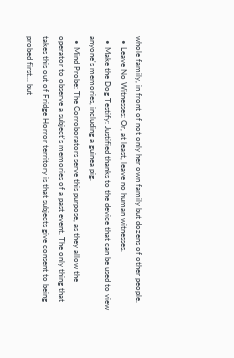whole family, in front of not only her own family but dozens of other people.
  • Leave No Witnesses: Or, at least, leave no human witnesses.
  • Make the Dog Testify: Justified thanks to the device that can be used to view anyone's memories, including a guinea pig.
  • Mind Probe: The Corroborators serve this purpose, as they allow the operator to observe a subject's memories of a past event. The only thing that takes this out of Fridge Horror territory is that subjects give consent to being probed first... but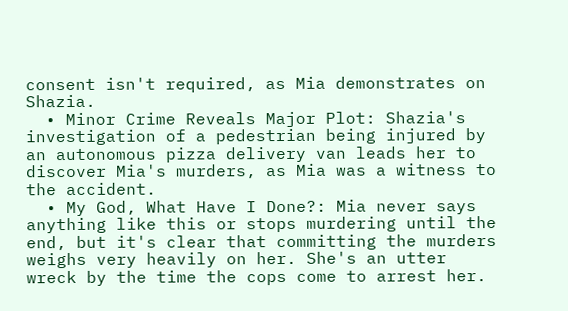consent isn't required, as Mia demonstrates on Shazia.
  • Minor Crime Reveals Major Plot: Shazia's investigation of a pedestrian being injured by an autonomous pizza delivery van leads her to discover Mia's murders, as Mia was a witness to the accident.
  • My God, What Have I Done?: Mia never says anything like this or stops murdering until the end, but it's clear that committing the murders weighs very heavily on her. She's an utter wreck by the time the cops come to arrest her.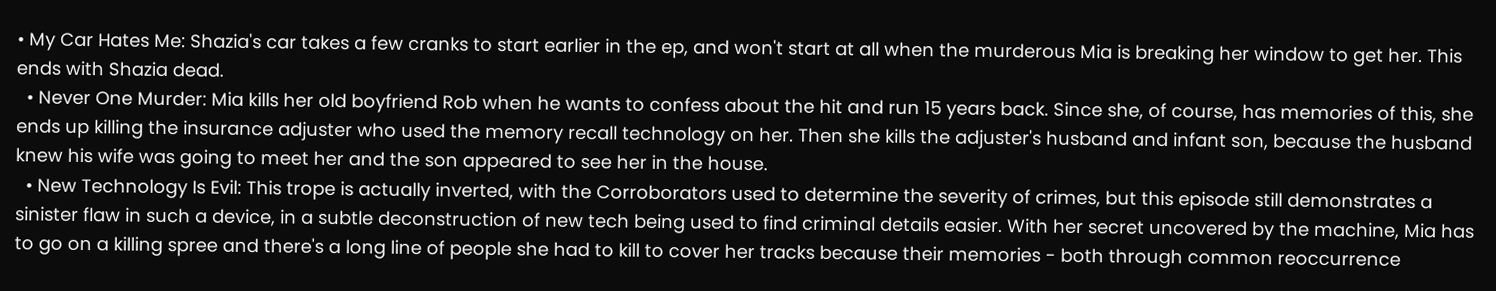• My Car Hates Me: Shazia's car takes a few cranks to start earlier in the ep, and won't start at all when the murderous Mia is breaking her window to get her. This ends with Shazia dead.
  • Never One Murder: Mia kills her old boyfriend Rob when he wants to confess about the hit and run 15 years back. Since she, of course, has memories of this, she ends up killing the insurance adjuster who used the memory recall technology on her. Then she kills the adjuster's husband and infant son, because the husband knew his wife was going to meet her and the son appeared to see her in the house.
  • New Technology Is Evil: This trope is actually inverted, with the Corroborators used to determine the severity of crimes, but this episode still demonstrates a sinister flaw in such a device, in a subtle deconstruction of new tech being used to find criminal details easier. With her secret uncovered by the machine, Mia has to go on a killing spree and there's a long line of people she had to kill to cover her tracks because their memories - both through common reoccurrence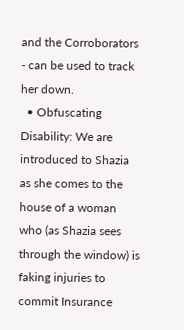and the Corroborators - can be used to track her down.
  • Obfuscating Disability: We are introduced to Shazia as she comes to the house of a woman who (as Shazia sees through the window) is faking injuries to commit Insurance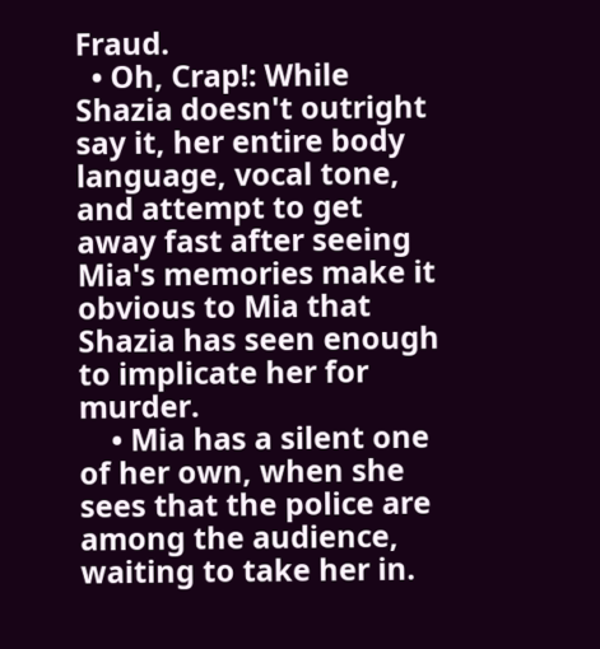Fraud.
  • Oh, Crap!: While Shazia doesn't outright say it, her entire body language, vocal tone, and attempt to get away fast after seeing Mia's memories make it obvious to Mia that Shazia has seen enough to implicate her for murder.
    • Mia has a silent one of her own, when she sees that the police are among the audience, waiting to take her in.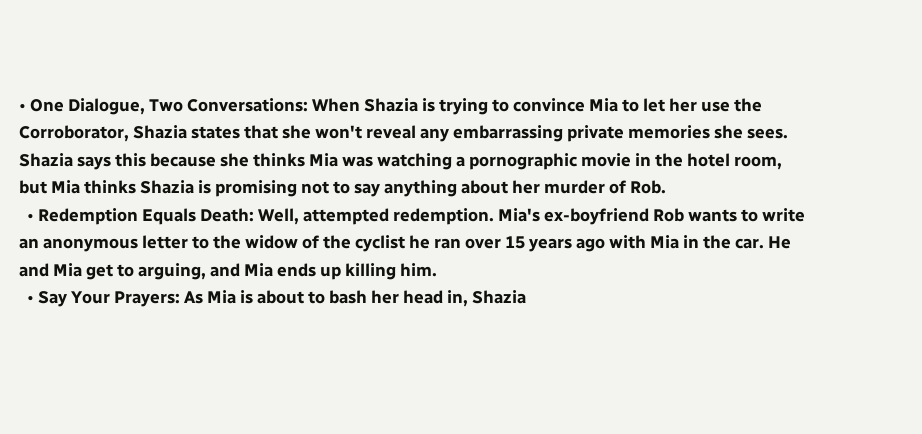• One Dialogue, Two Conversations: When Shazia is trying to convince Mia to let her use the Corroborator, Shazia states that she won't reveal any embarrassing private memories she sees. Shazia says this because she thinks Mia was watching a pornographic movie in the hotel room, but Mia thinks Shazia is promising not to say anything about her murder of Rob.
  • Redemption Equals Death: Well, attempted redemption. Mia's ex-boyfriend Rob wants to write an anonymous letter to the widow of the cyclist he ran over 15 years ago with Mia in the car. He and Mia get to arguing, and Mia ends up killing him.
  • Say Your Prayers: As Mia is about to bash her head in, Shazia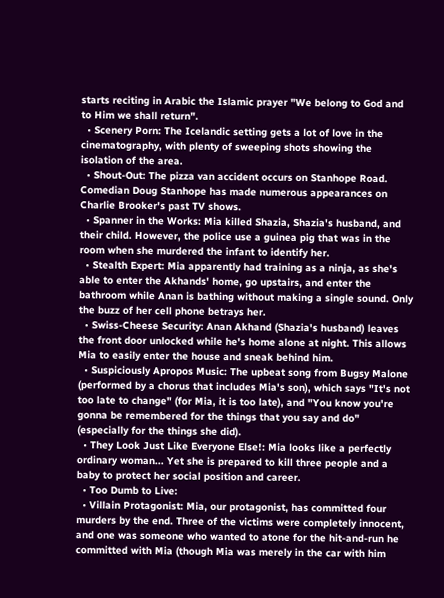starts reciting in Arabic the Islamic prayer "We belong to God and to Him we shall return".
  • Scenery Porn: The Icelandic setting gets a lot of love in the cinematography, with plenty of sweeping shots showing the isolation of the area.
  • Shout-Out: The pizza van accident occurs on Stanhope Road. Comedian Doug Stanhope has made numerous appearances on Charlie Brooker's past TV shows.
  • Spanner in the Works: Mia killed Shazia, Shazia's husband, and their child. However, the police use a guinea pig that was in the room when she murdered the infant to identify her.
  • Stealth Expert: Mia apparently had training as a ninja, as she's able to enter the Akhands' home, go upstairs, and enter the bathroom while Anan is bathing without making a single sound. Only the buzz of her cell phone betrays her.
  • Swiss-Cheese Security: Anan Akhand (Shazia's husband) leaves the front door unlocked while he's home alone at night. This allows Mia to easily enter the house and sneak behind him.
  • Suspiciously Apropos Music: The upbeat song from Bugsy Malone (performed by a chorus that includes Mia's son), which says "It's not too late to change" (for Mia, it is too late), and "You know you're gonna be remembered for the things that you say and do" (especially for the things she did).
  • They Look Just Like Everyone Else!: Mia looks like a perfectly ordinary woman... Yet she is prepared to kill three people and a baby to protect her social position and career.
  • Too Dumb to Live:
  • Villain Protagonist: Mia, our protagonist, has committed four murders by the end. Three of the victims were completely innocent, and one was someone who wanted to atone for the hit-and-run he committed with Mia (though Mia was merely in the car with him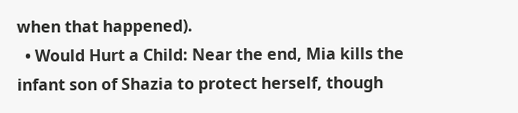when that happened).
  • Would Hurt a Child: Near the end, Mia kills the infant son of Shazia to protect herself, though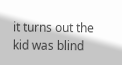it turns out the kid was blind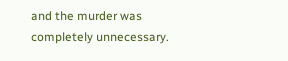and the murder was completely unnecessary.